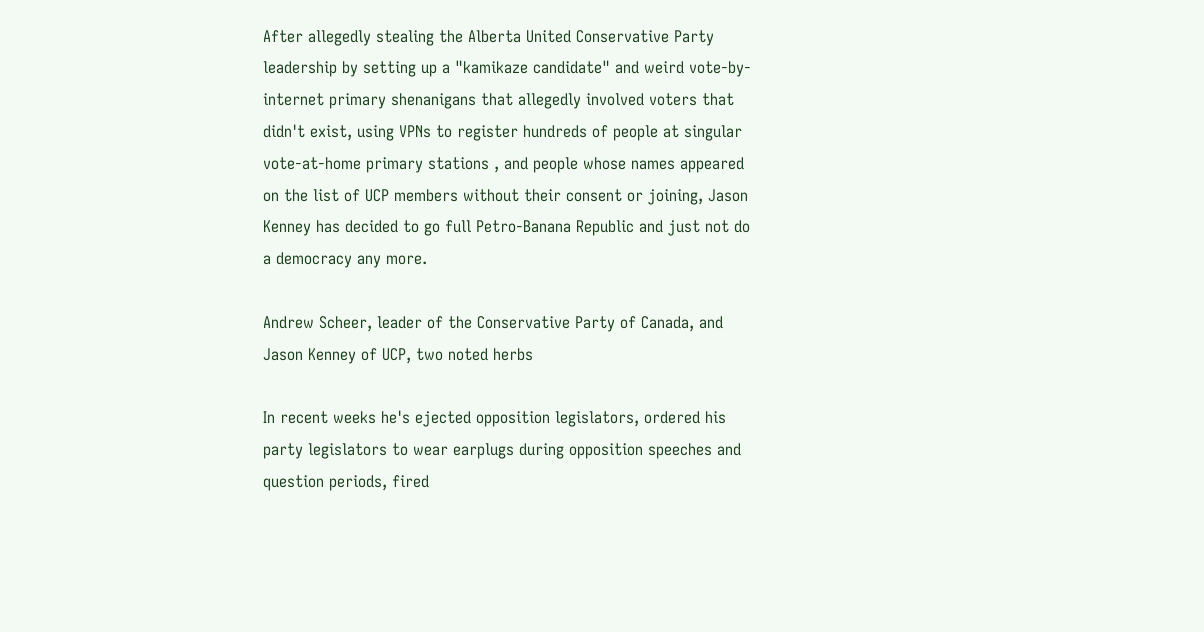After allegedly stealing the Alberta United Conservative Party leadership by setting up a "kamikaze candidate" and weird vote-by-internet primary shenanigans that allegedly involved voters that didn't exist, using VPNs to register hundreds of people at singular vote-at-home primary stations , and people whose names appeared on the list of UCP members without their consent or joining, Jason Kenney has decided to go full Petro-Banana Republic and just not do a democracy any more.

Andrew Scheer, leader of the Conservative Party of Canada, and Jason Kenney of UCP, two noted herbs

In recent weeks he's ejected opposition legislators, ordered his party legislators to wear earplugs during opposition speeches and question periods, fired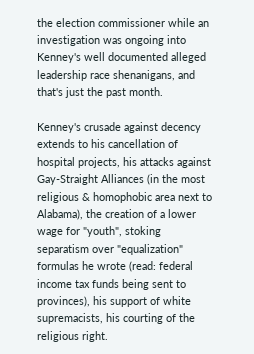the election commissioner while an investigation was ongoing into Kenney's well documented alleged leadership race shenanigans, and that's just the past month.

Kenney's crusade against decency extends to his cancellation of hospital projects, his attacks against Gay-Straight Alliances (in the most religious & homophobic area next to Alabama), the creation of a lower wage for "youth", stoking separatism over "equalization" formulas he wrote (read: federal income tax funds being sent to provinces), his support of white supremacists, his courting of the religious right.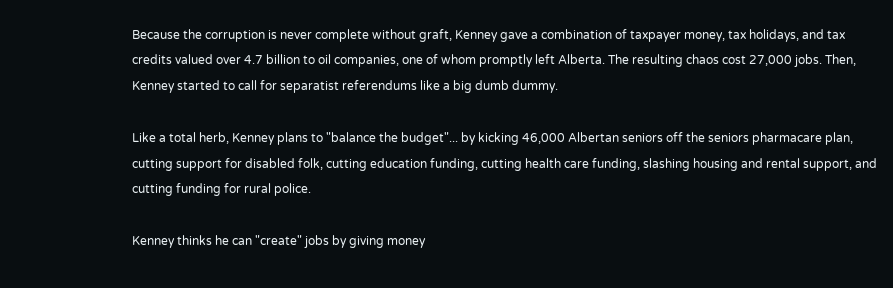Because the corruption is never complete without graft, Kenney gave a combination of taxpayer money, tax holidays, and tax credits valued over 4.7 billion to oil companies, one of whom promptly left Alberta. The resulting chaos cost 27,000 jobs. Then, Kenney started to call for separatist referendums like a big dumb dummy.

Like a total herb, Kenney plans to "balance the budget"... by kicking 46,000 Albertan seniors off the seniors pharmacare plan, cutting support for disabled folk, cutting education funding, cutting health care funding, slashing housing and rental support, and cutting funding for rural police.

Kenney thinks he can "create" jobs by giving money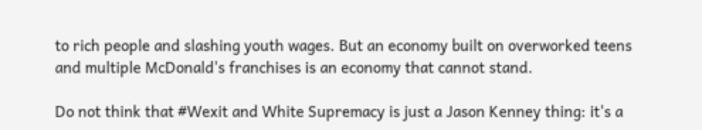to rich people and slashing youth wages. But an economy built on overworked teens and multiple McDonald's franchises is an economy that cannot stand.

Do not think that #Wexit and White Supremacy is just a Jason Kenney thing: it's a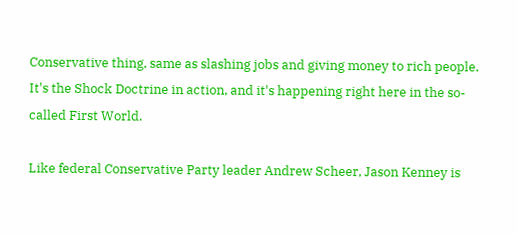Conservative thing, same as slashing jobs and giving money to rich people. It's the Shock Doctrine in action, and it's happening right here in the so-called First World.

Like federal Conservative Party leader Andrew Scheer, Jason Kenney is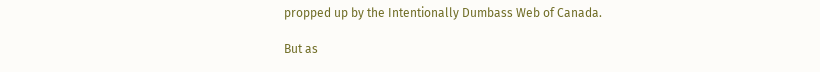propped up by the Intentionally Dumbass Web of Canada.

But as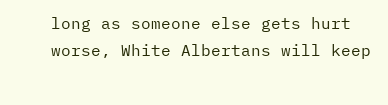long as someone else gets hurt worse, White Albertans will keep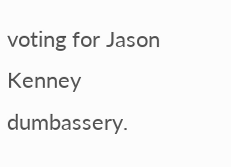voting for Jason Kenney dumbassery.